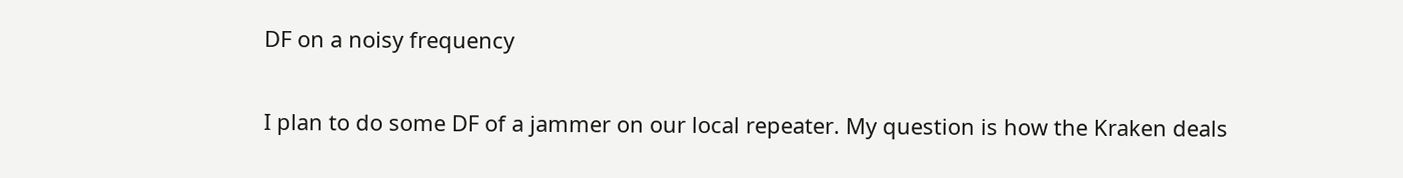DF on a noisy frequency

I plan to do some DF of a jammer on our local repeater. My question is how the Kraken deals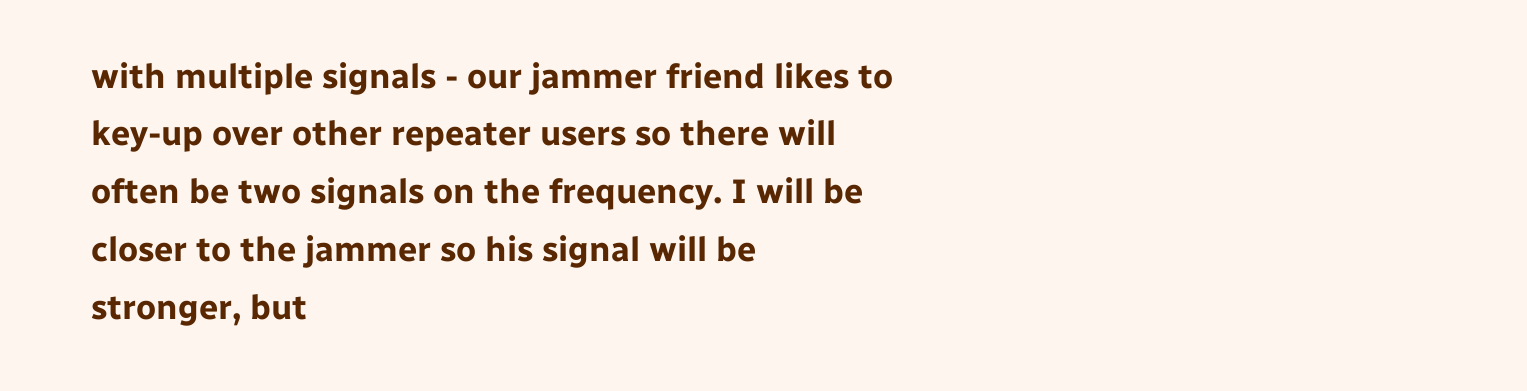with multiple signals - our jammer friend likes to key-up over other repeater users so there will often be two signals on the frequency. I will be closer to the jammer so his signal will be stronger, but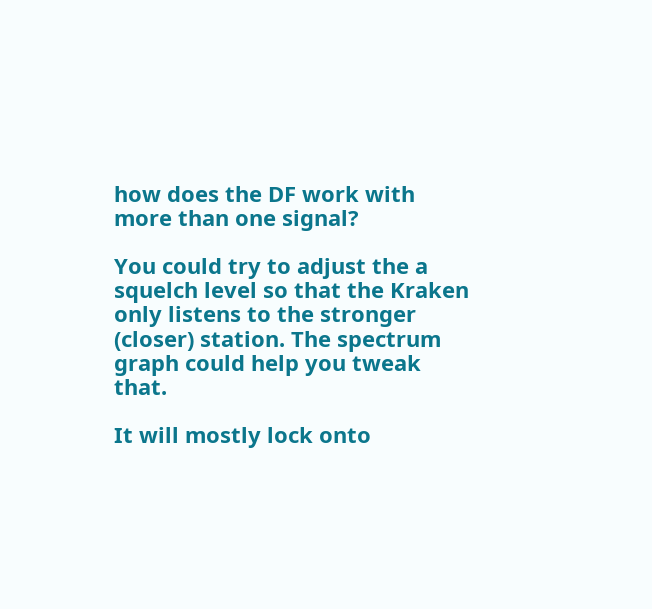how does the DF work with more than one signal?

You could try to adjust the a squelch level so that the Kraken only listens to the stronger (closer) station. The spectrum graph could help you tweak that.

It will mostly lock onto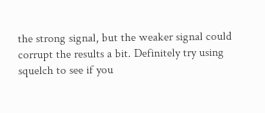the strong signal, but the weaker signal could corrupt the results a bit. Definitely try using squelch to see if you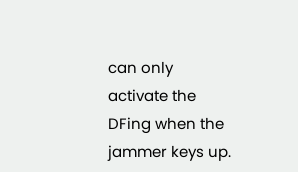can only activate the DFing when the jammer keys up.